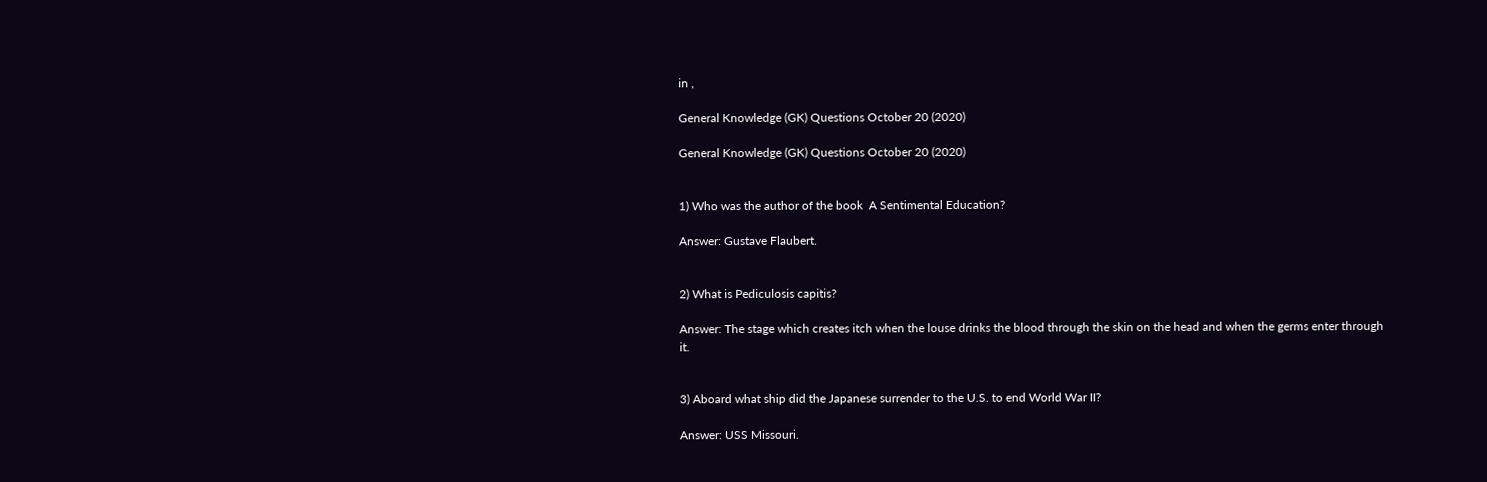in ,

General Knowledge (GK) Questions October 20 (2020)

General Knowledge (GK) Questions October 20 (2020)


1) Who was the author of the book  A Sentimental Education?

Answer: Gustave Flaubert.


2) What is Pediculosis capitis?

Answer: The stage which creates itch when the louse drinks the blood through the skin on the head and when the germs enter through it.


3) Aboard what ship did the Japanese surrender to the U.S. to end World War II?

Answer: USS Missouri.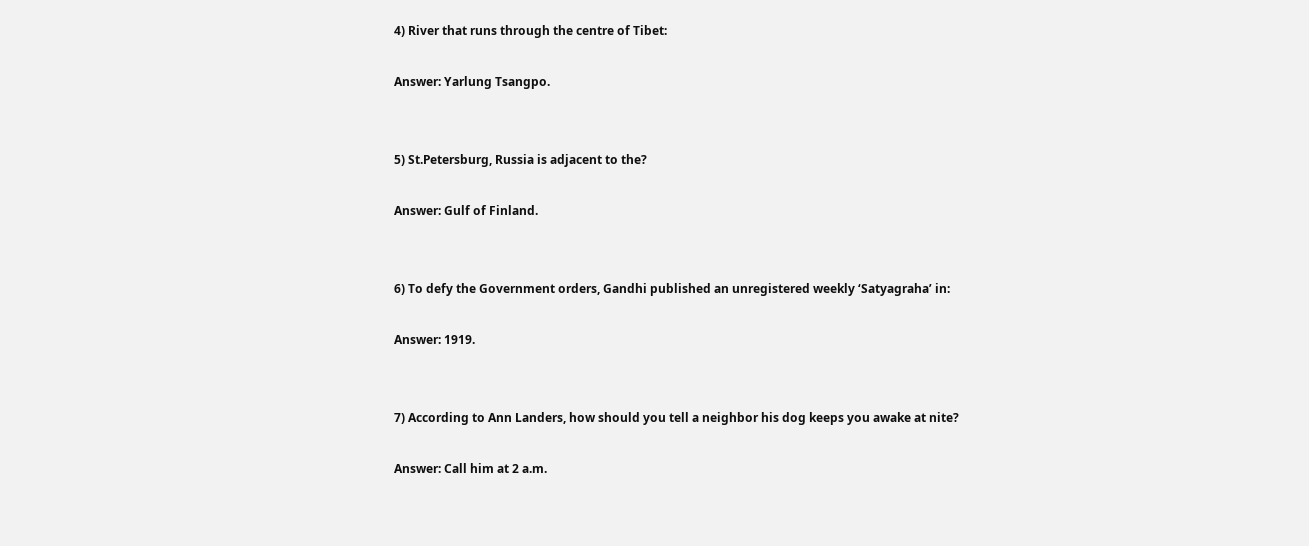4) River that runs through the centre of Tibet:

Answer: Yarlung Tsangpo.


5) St.Petersburg, Russia is adjacent to the?

Answer: Gulf of Finland.


6) To defy the Government orders, Gandhi published an unregistered weekly ‘Satyagraha’ in:

Answer: 1919.


7) According to Ann Landers, how should you tell a neighbor his dog keeps you awake at nite?

Answer: Call him at 2 a.m.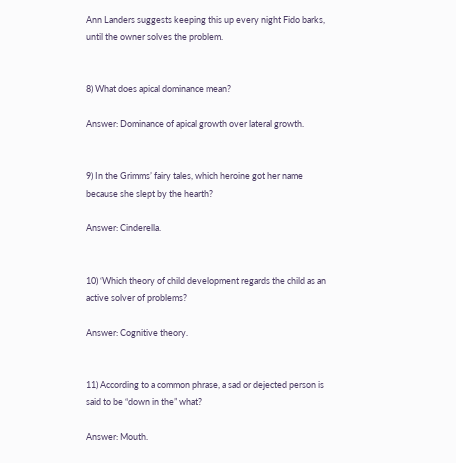Ann Landers suggests keeping this up every night Fido barks, until the owner solves the problem.


8) What does apical dominance mean?

Answer: Dominance of apical growth over lateral growth.


9) In the Grimms’ fairy tales, which heroine got her name because she slept by the hearth?

Answer: Cinderella.


10) ‘Which theory of child development regards the child as an active solver of problems?

Answer: Cognitive theory.


11) According to a common phrase, a sad or dejected person is said to be “down in the” what?

Answer: Mouth.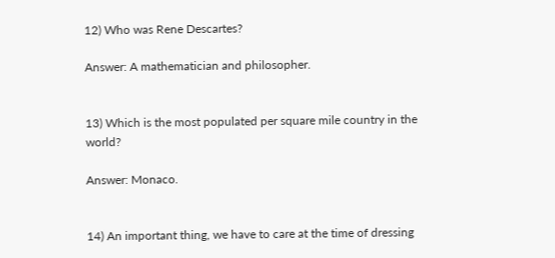12) Who was Rene Descartes?

Answer: A mathematician and philosopher.


13) Which is the most populated per square mile country in the world?

Answer: Monaco.


14) An important thing, we have to care at the time of dressing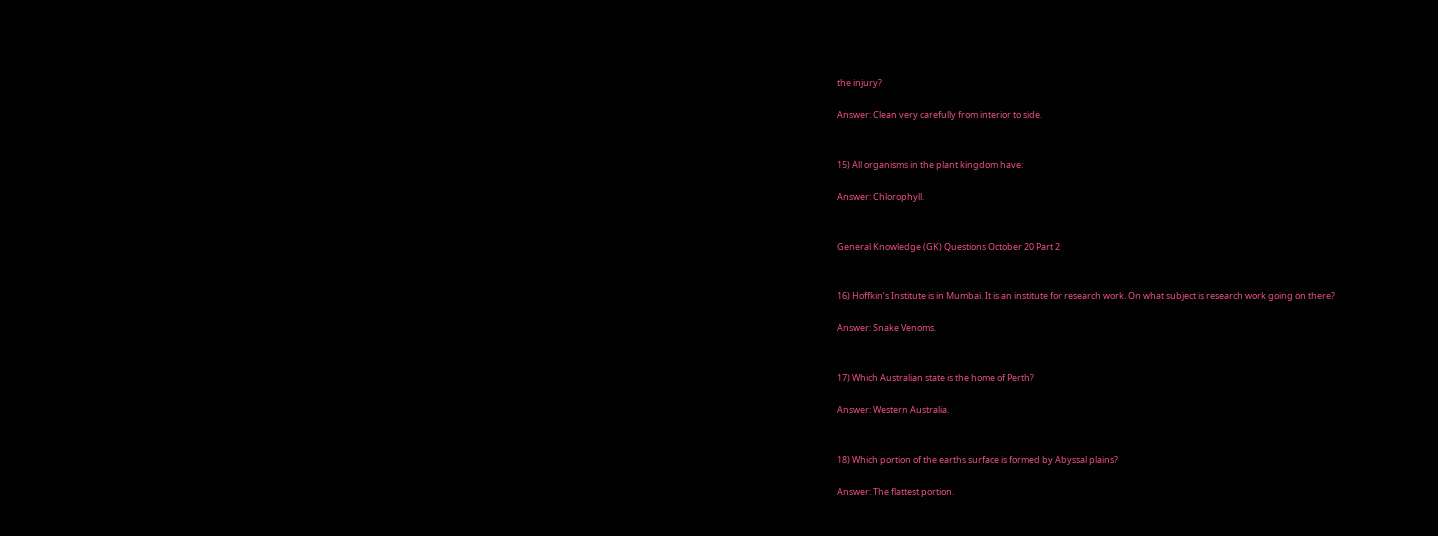the injury?

Answer: Clean very carefully from interior to side.


15) All organisms in the plant kingdom have:

Answer: Chlorophyll.


General Knowledge (GK) Questions October 20 Part 2


16) Hoffkin’s Institute is in Mumbai. It is an institute for research work. On what subject is research work going on there?

Answer: Snake Venoms.


17) Which Australian state is the home of Perth?

Answer: Western Australia.


18) Which portion of the earths surface is formed by Abyssal plains?

Answer: The flattest portion.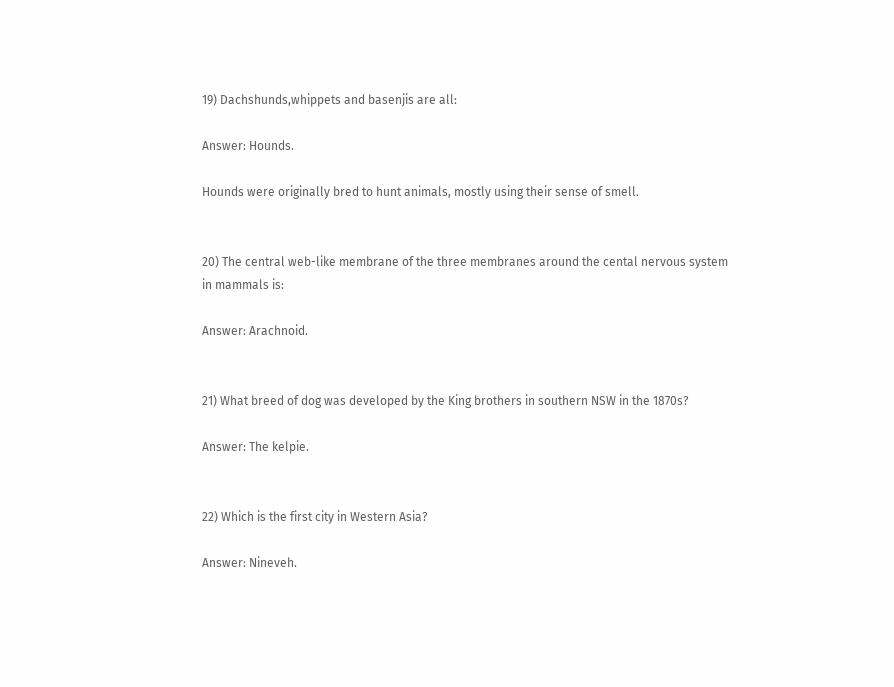19) Dachshunds,whippets and basenjis are all:

Answer: Hounds.

Hounds were originally bred to hunt animals, mostly using their sense of smell.


20) The central web-like membrane of the three membranes around the cental nervous system in mammals is:

Answer: Arachnoid.


21) What breed of dog was developed by the King brothers in southern NSW in the 1870s?

Answer: The kelpie.


22) Which is the first city in Western Asia?

Answer: Nineveh.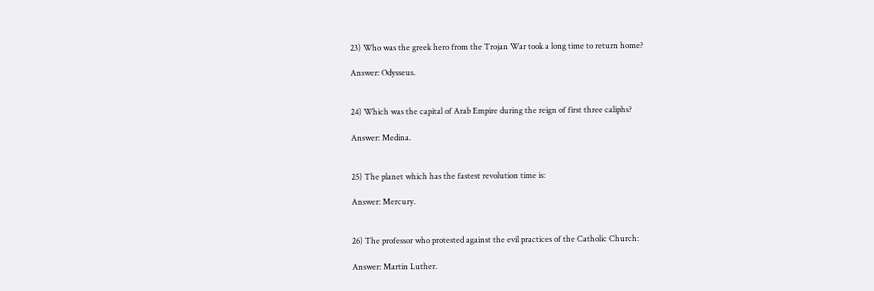23) Who was the greek hero from the Trojan War took a long time to return home?

Answer: Odysseus.


24) Which was the capital of Arab Empire during the reign of first three caliphs?

Answer: Medina.


25) The planet which has the fastest revolution time is:

Answer: Mercury.


26) The professor who protested against the evil practices of the Catholic Church:

Answer: Martin Luther.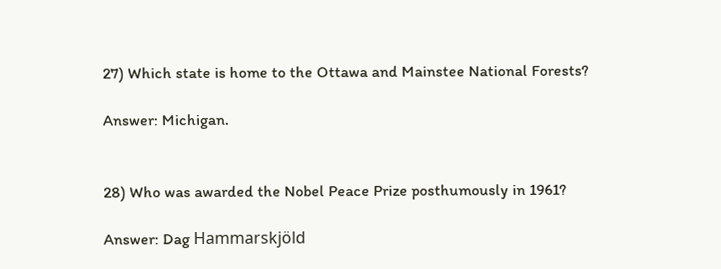27) Which state is home to the Ottawa and Mainstee National Forests?

Answer: Michigan.


28) Who was awarded the Nobel Peace Prize posthumously in 1961?

Answer: Dag Hammarskjöld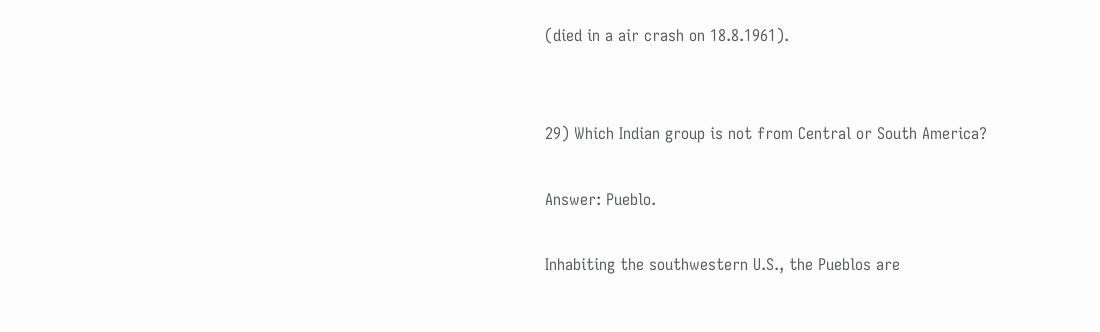(died in a air crash on 18.8.1961).


29) Which Indian group is not from Central or South America?

Answer: Pueblo.

Inhabiting the southwestern U.S., the Pueblos are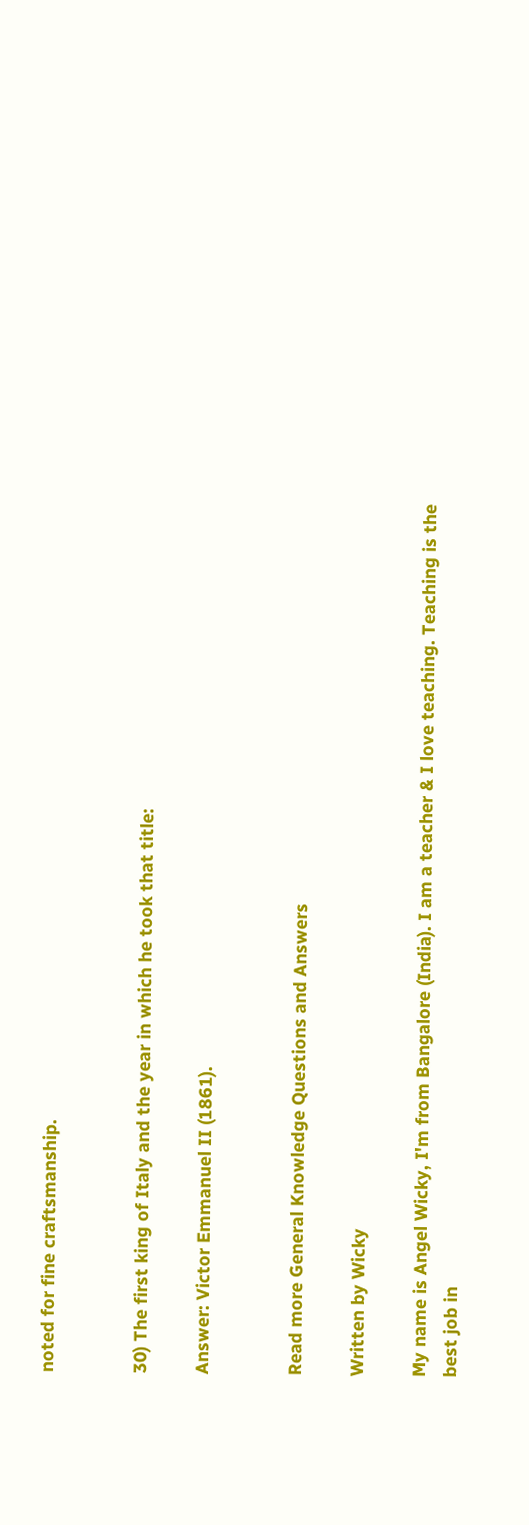noted for fine craftsmanship.


30) The first king of Italy and the year in which he took that title:

Answer: Victor Emmanuel II (1861).


Read more General Knowledge Questions and Answers

Written by Wicky

My name is Angel Wicky, I'm from Bangalore (India). I am a teacher & I love teaching. Teaching is the best job in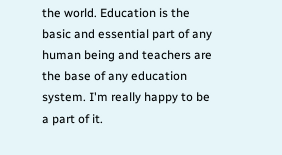the world. Education is the basic and essential part of any human being and teachers are the base of any education system. I'm really happy to be a part of it.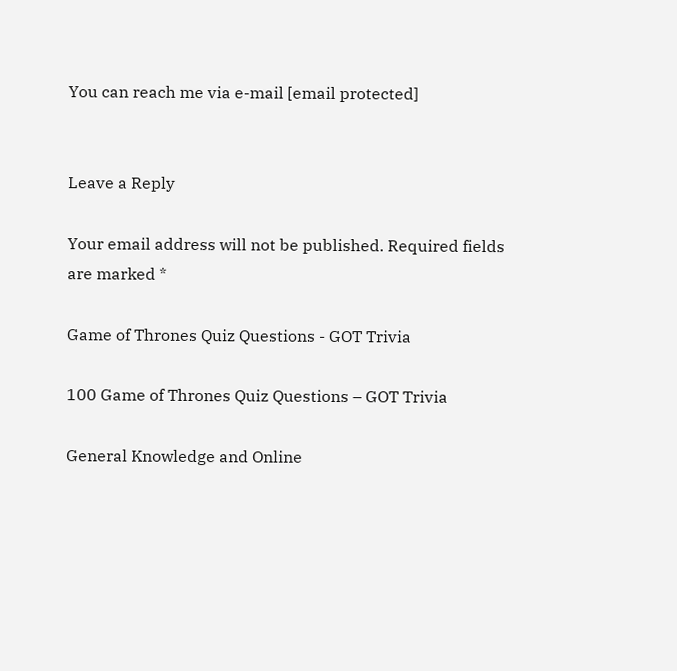You can reach me via e-mail [email protected]


Leave a Reply

Your email address will not be published. Required fields are marked *

Game of Thrones Quiz Questions - GOT Trivia

100 Game of Thrones Quiz Questions – GOT Trivia

General Knowledge and Online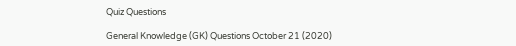Quiz Questions

General Knowledge (GK) Questions October 21 (2020)